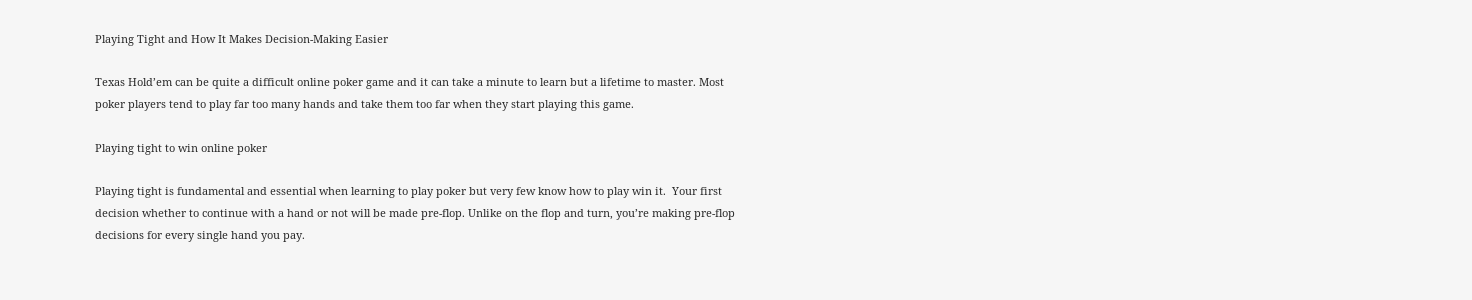Playing Tight and How It Makes Decision-Making Easier

Texas Hold’em can be quite a difficult online poker game and it can take a minute to learn but a lifetime to master. Most poker players tend to play far too many hands and take them too far when they start playing this game.

Playing tight to win online poker

Playing tight is fundamental and essential when learning to play poker but very few know how to play win it.  Your first decision whether to continue with a hand or not will be made pre-flop. Unlike on the flop and turn, you’re making pre-flop decisions for every single hand you pay.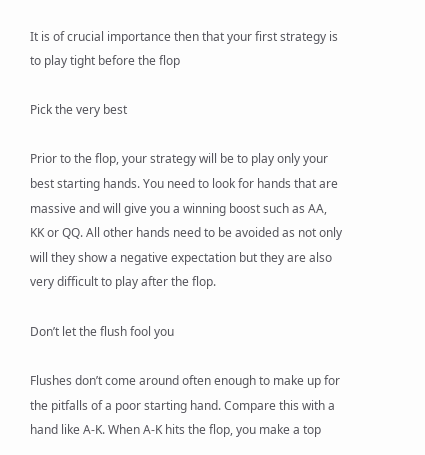It is of crucial importance then that your first strategy is to play tight before the flop

Pick the very best

Prior to the flop, your strategy will be to play only your best starting hands. You need to look for hands that are massive and will give you a winning boost such as AA, KK or QQ. All other hands need to be avoided as not only will they show a negative expectation but they are also very difficult to play after the flop.

Don’t let the flush fool you

Flushes don’t come around often enough to make up for the pitfalls of a poor starting hand. Compare this with a hand like A-K. When A-K hits the flop, you make a top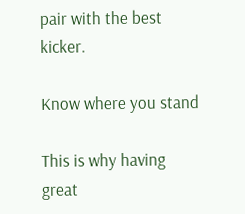pair with the best kicker.

Know where you stand

This is why having great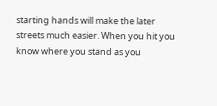starting hands will make the later streets much easier. When you hit you know where you stand as you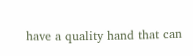have a quality hand that can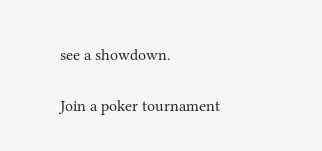see a showdown.

Join a poker tournament